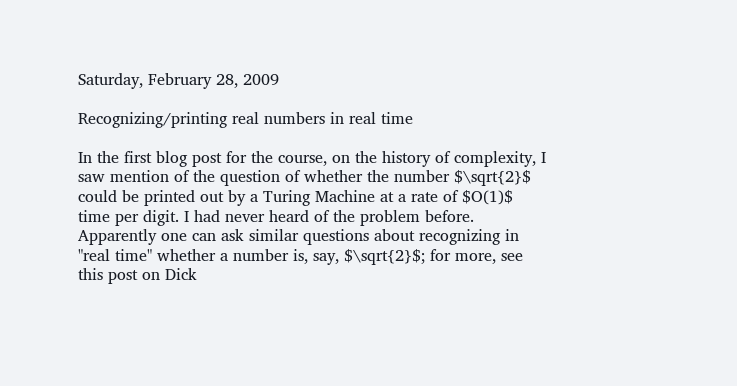Saturday, February 28, 2009

Recognizing/printing real numbers in real time

In the first blog post for the course, on the history of complexity, I saw mention of the question of whether the number $\sqrt{2}$ could be printed out by a Turing Machine at a rate of $O(1)$ time per digit. I had never heard of the problem before. Apparently one can ask similar questions about recognizing in "real time" whether a number is, say, $\sqrt{2}$; for more, see this post on Dick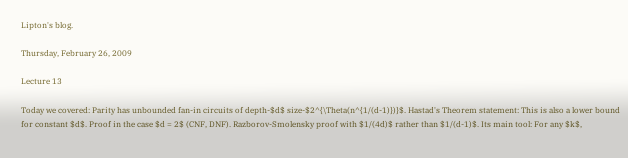Lipton's blog.

Thursday, February 26, 2009

Lecture 13

Today we covered: Parity has unbounded fan-in circuits of depth-$d$ size-$2^{\Theta(n^{1/(d-1)})}$. Hastad's Theorem statement: This is also a lower bound for constant $d$. Proof in the case $d = 2$ (CNF, DNF). Razborov-Smolensky proof with $1/(4d)$ rather than $1/(d-1)$. Its main tool: For any $k$,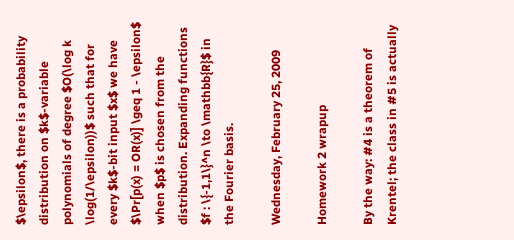$\epsilon$, there is a probability distribution on $k$-variable polynomials of degree $O(\log k \log(1/\epsilon))$ such that for every $k$-bit input $x$ we have $\Pr[p(x) = OR(x)] \geq 1 - \epsilon$ when $p$ is chosen from the distribution. Expanding functions $f : \{-1,1\}^n \to \mathbb{R}$ in the Fourier basis.

Wednesday, February 25, 2009

Homework 2 wrapup

By the way: #4 is a theorem of Krentel; the class in #5 is actually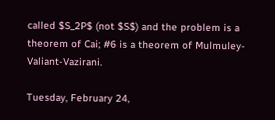called $S_2P$ (not $S$) and the problem is a theorem of Cai; #6 is a theorem of Mulmuley-Valiant-Vazirani.

Tuesday, February 24,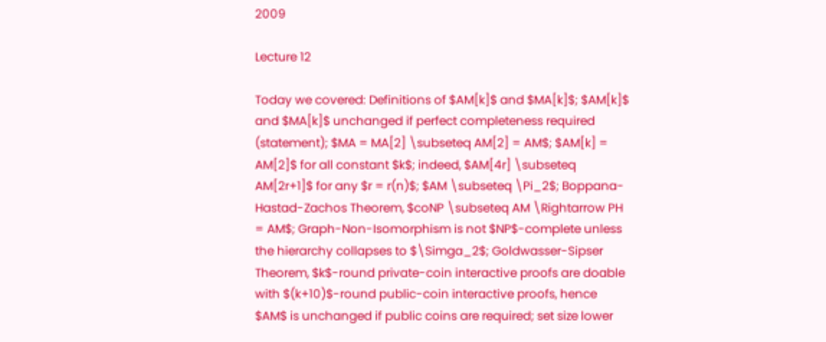2009

Lecture 12

Today we covered: Definitions of $AM[k]$ and $MA[k]$; $AM[k]$ and $MA[k]$ unchanged if perfect completeness required (statement); $MA = MA[2] \subseteq AM[2] = AM$; $AM[k] = AM[2]$ for all constant $k$; indeed, $AM[4r] \subseteq AM[2r+1]$ for any $r = r(n)$; $AM \subseteq \Pi_2$; Boppana-Hastad-Zachos Theorem, $coNP \subseteq AM \Rightarrow PH = AM$; Graph-Non-Isomorphism is not $NP$-complete unless the hierarchy collapses to $\Simga_2$; Goldwasser-Sipser Theorem, $k$-round private-coin interactive proofs are doable with $(k+10)$-round public-coin interactive proofs, hence $AM$ is unchanged if public coins are required; set size lower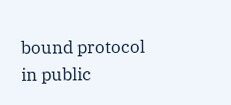bound protocol in public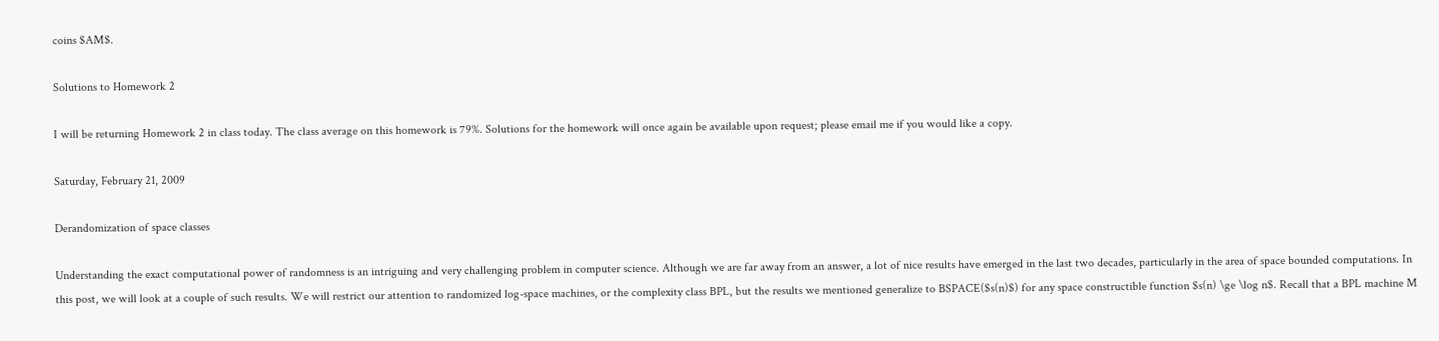coins $AM$.

Solutions to Homework 2

I will be returning Homework 2 in class today. The class average on this homework is 79%. Solutions for the homework will once again be available upon request; please email me if you would like a copy.

Saturday, February 21, 2009

Derandomization of space classes

Understanding the exact computational power of randomness is an intriguing and very challenging problem in computer science. Although we are far away from an answer, a lot of nice results have emerged in the last two decades, particularly in the area of space bounded computations. In this post, we will look at a couple of such results. We will restrict our attention to randomized log-space machines, or the complexity class BPL, but the results we mentioned generalize to BSPACE($s(n)$) for any space constructible function $s(n) \ge \log n$. Recall that a BPL machine M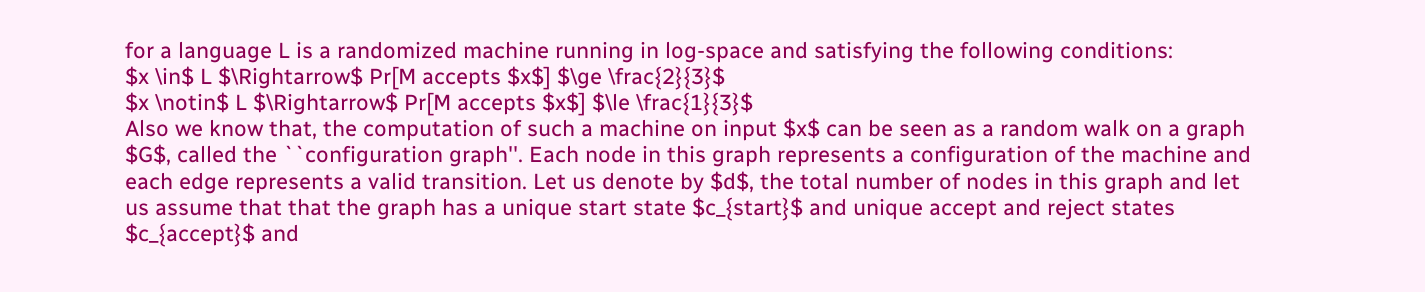for a language L is a randomized machine running in log-space and satisfying the following conditions:
$x \in$ L $\Rightarrow$ Pr[M accepts $x$] $\ge \frac{2}{3}$
$x \notin$ L $\Rightarrow$ Pr[M accepts $x$] $\le \frac{1}{3}$
Also we know that, the computation of such a machine on input $x$ can be seen as a random walk on a graph $G$, called the ``configuration graph''. Each node in this graph represents a configuration of the machine and each edge represents a valid transition. Let us denote by $d$, the total number of nodes in this graph and let us assume that that the graph has a unique start state $c_{start}$ and unique accept and reject states $c_{accept}$ and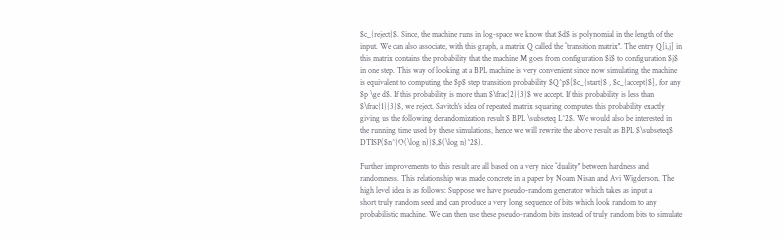$c_{reject}$. Since, the machine runs in log-space we know that $d$ is polynomial in the length of the input. We can also associate, with this graph, a matrix Q called the ``transition matrix''. The entry Q[i,j] in this matrix contains the probability that the machine M goes from configuration $i$ to configuration $j$ in one step. This way of looking at a BPL machine is very convenient since now simulating the machine is equivalent to computing the $p$ step transition probability $Q^p$[$c_{start}$ , $c_{accept}$], for any $p \ge d$. If this probability is more than $\frac{2}{3}$ we accept. If this probability is less than $\frac{1}{3}$, we reject. Savitch's idea of repeated matrix squaring computes this probability exactly giving us the following derandomization result $ BPL \subseteq L^2$. We would also be interested in the running time used by these simulations, hence we will rewrite the above result as BPL $\subseteq$ DTISP($n^{O(\log n)}$,$(\log n)^2$).

Further improvements to this result are all based on a very nice ``duality'' between hardness and randomness. This relationship was made concrete in a paper by Noam Nisan and Avi Wigderson. The high level idea is as follows: Suppose we have pseudo-random generator which takes as input a
short truly random seed and can produce a very long sequence of bits which look random to any probabilistic machine. We can then use these pseudo-random bits instead of truly random bits to simulate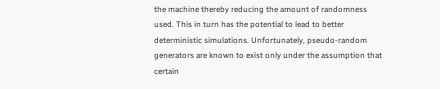the machine thereby reducing the amount of randomness used. This in turn has the potential to lead to better deterministic simulations. Unfortunately, pseudo-random generators are known to exist only under the assumption that certain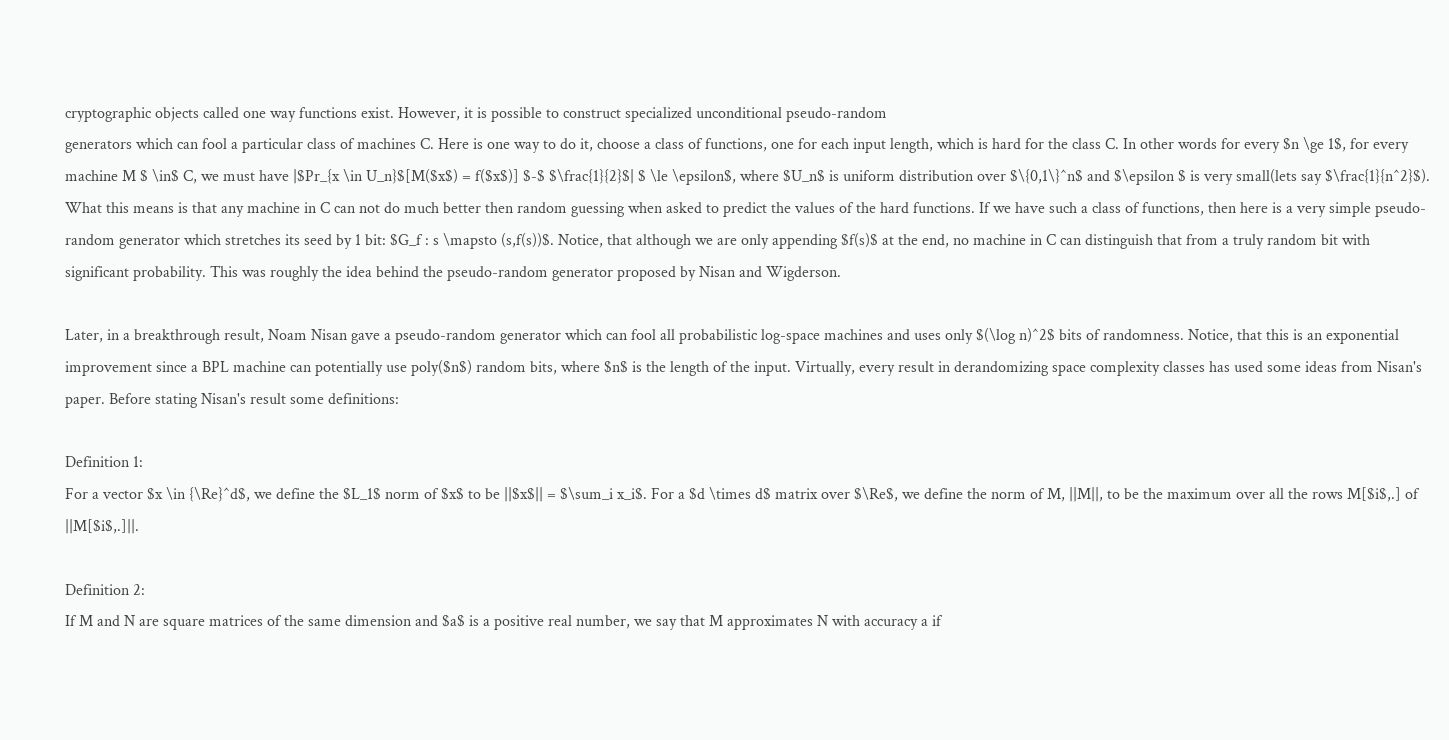cryptographic objects called one way functions exist. However, it is possible to construct specialized unconditional pseudo-random
generators which can fool a particular class of machines C. Here is one way to do it, choose a class of functions, one for each input length, which is hard for the class C. In other words for every $n \ge 1$, for every machine M $ \in$ C, we must have |$Pr_{x \in U_n}$[M($x$) = f($x$)] $-$ $\frac{1}{2}$| $ \le \epsilon$, where $U_n$ is uniform distribution over $\{0,1\}^n$ and $\epsilon $ is very small(lets say $\frac{1}{n^2}$). What this means is that any machine in C can not do much better then random guessing when asked to predict the values of the hard functions. If we have such a class of functions, then here is a very simple pseudo-random generator which stretches its seed by 1 bit: $G_f : s \mapsto (s,f(s))$. Notice, that although we are only appending $f(s)$ at the end, no machine in C can distinguish that from a truly random bit with significant probability. This was roughly the idea behind the pseudo-random generator proposed by Nisan and Wigderson.

Later, in a breakthrough result, Noam Nisan gave a pseudo-random generator which can fool all probabilistic log-space machines and uses only $(\log n)^2$ bits of randomness. Notice, that this is an exponential improvement since a BPL machine can potentially use poly($n$) random bits, where $n$ is the length of the input. Virtually, every result in derandomizing space complexity classes has used some ideas from Nisan's paper. Before stating Nisan's result some definitions:

Definition 1:
For a vector $x \in {\Re}^d$, we define the $L_1$ norm of $x$ to be ||$x$|| = $\sum_i x_i$. For a $d \times d$ matrix over $\Re$, we define the norm of M, ||M||, to be the maximum over all the rows M[$i$,.] of ||M[$i$,.]||.

Definition 2:
If M and N are square matrices of the same dimension and $a$ is a positive real number, we say that M approximates N with accuracy a if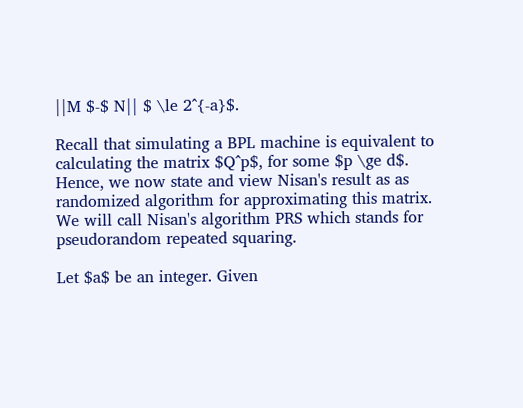||M $-$ N|| $ \le 2^{-a}$.

Recall that simulating a BPL machine is equivalent to calculating the matrix $Q^p$, for some $p \ge d$. Hence, we now state and view Nisan's result as as randomized algorithm for approximating this matrix. We will call Nisan's algorithm PRS which stands for pseudorandom repeated squaring.

Let $a$ be an integer. Given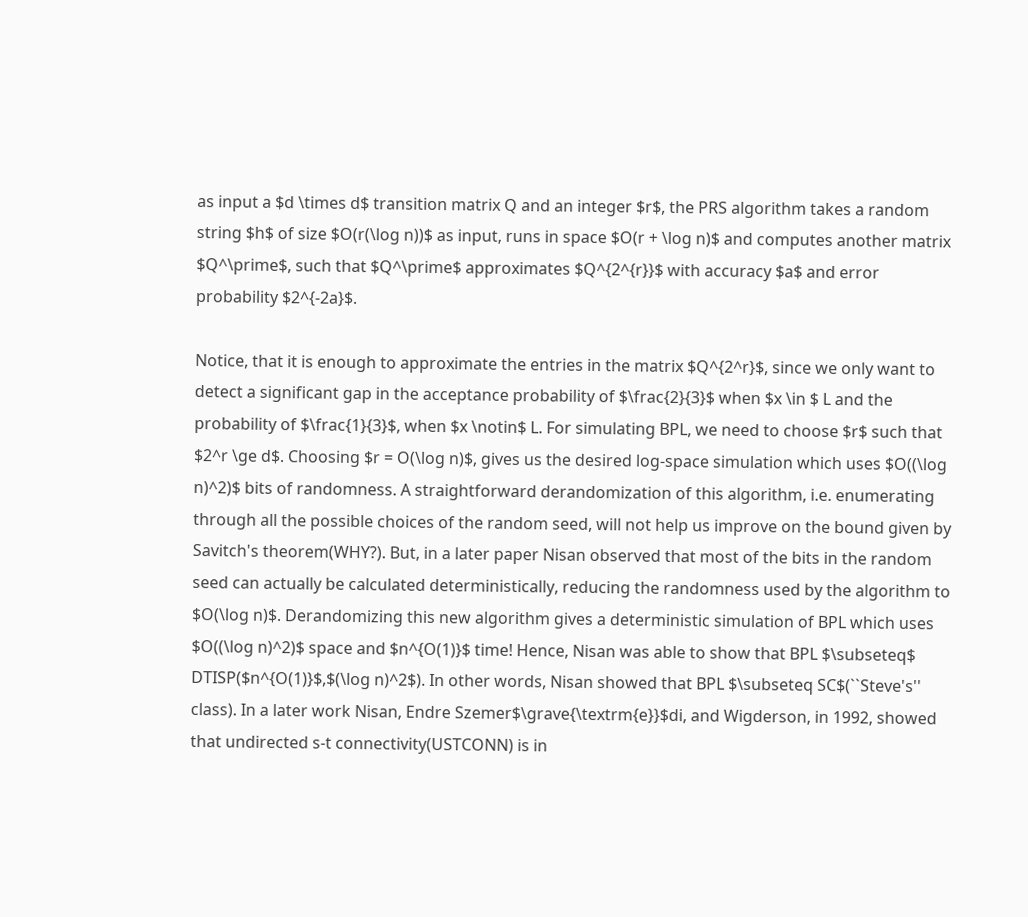as input a $d \times d$ transition matrix Q and an integer $r$, the PRS algorithm takes a random string $h$ of size $O(r(\log n))$ as input, runs in space $O(r + \log n)$ and computes another matrix $Q^\prime$, such that $Q^\prime$ approximates $Q^{2^{r}}$ with accuracy $a$ and error probability $2^{-2a}$.

Notice, that it is enough to approximate the entries in the matrix $Q^{2^r}$, since we only want to detect a significant gap in the acceptance probability of $\frac{2}{3}$ when $x \in $ L and the probability of $\frac{1}{3}$, when $x \notin$ L. For simulating BPL, we need to choose $r$ such that $2^r \ge d$. Choosing $r = O(\log n)$, gives us the desired log-space simulation which uses $O((\log n)^2)$ bits of randomness. A straightforward derandomization of this algorithm, i.e. enumerating through all the possible choices of the random seed, will not help us improve on the bound given by Savitch's theorem(WHY?). But, in a later paper Nisan observed that most of the bits in the random seed can actually be calculated deterministically, reducing the randomness used by the algorithm to $O(\log n)$. Derandomizing this new algorithm gives a deterministic simulation of BPL which uses $O((\log n)^2)$ space and $n^{O(1)}$ time! Hence, Nisan was able to show that BPL $\subseteq$ DTISP($n^{O(1)}$,$(\log n)^2$). In other words, Nisan showed that BPL $\subseteq SC$(``Steve's'' class). In a later work Nisan, Endre Szemer$\grave{\textrm{e}}$di, and Wigderson, in 1992, showed that undirected s-t connectivity(USTCONN) is in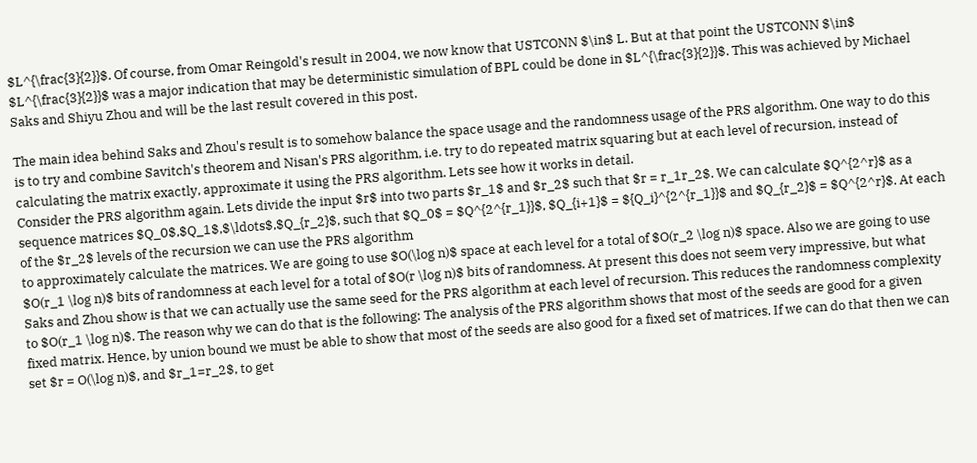$L^{\frac{3}{2}}$. Of course, from Omar Reingold's result in 2004, we now know that USTCONN $\in$ L. But at that point the USTCONN $\in$ $L^{\frac{3}{2}}$ was a major indication that may be deterministic simulation of BPL could be done in $L^{\frac{3}{2}}$. This was achieved by Michael Saks and Shiyu Zhou and will be the last result covered in this post.

The main idea behind Saks and Zhou's result is to somehow balance the space usage and the randomness usage of the PRS algorithm. One way to do this is to try and combine Savitch's theorem and Nisan's PRS algorithm, i.e. try to do repeated matrix squaring but at each level of recursion, instead of calculating the matrix exactly, approximate it using the PRS algorithm. Lets see how it works in detail.
Consider the PRS algorithm again. Lets divide the input $r$ into two parts $r_1$ and $r_2$ such that $r = r_1r_2$. We can calculate $Q^{2^r}$ as a sequence matrices $Q_0$,$Q_1$,$\ldots$,$Q_{r_2}$, such that $Q_0$ = $Q^{2^{r_1}}$, $Q_{i+1}$ = ${Q_i}^{2^{r_1}}$ and $Q_{r_2}$ = $Q^{2^r}$. At each of the $r_2$ levels of the recursion we can use the PRS algorithm
to approximately calculate the matrices. We are going to use $O(\log n)$ space at each level for a total of $O(r_2 \log n)$ space. Also we are going to use $O(r_1 \log n)$ bits of randomness at each level for a total of $O(r \log n)$ bits of randomness. At present this does not seem very impressive, but what Saks and Zhou show is that we can actually use the same seed for the PRS algorithm at each level of recursion. This reduces the randomness complexity to $O(r_1 \log n)$. The reason why we can do that is the following: The analysis of the PRS algorithm shows that most of the seeds are good for a given fixed matrix. Hence, by union bound we must be able to show that most of the seeds are also good for a fixed set of matrices. If we can do that then we can set $r = O(\log n)$, and $r_1=r_2$, to get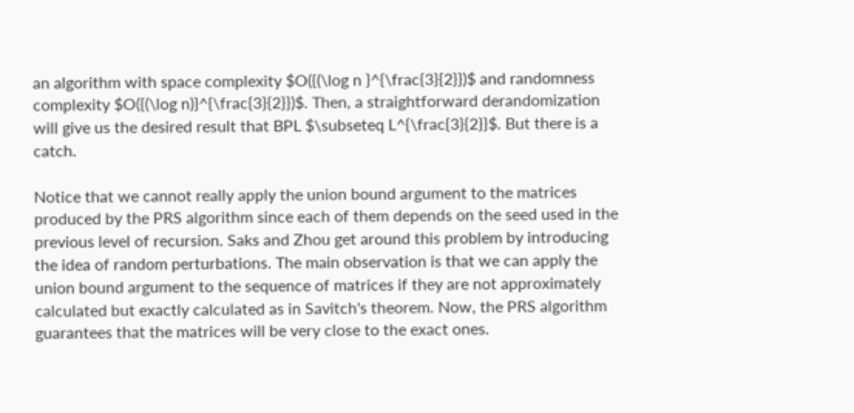an algorithm with space complexity $O({(\log n }^{\frac{3}{2}})$ and randomness complexity $O({(\log n)}^{\frac{3}{2}})$. Then, a straightforward derandomization will give us the desired result that BPL $\subseteq L^{\frac{3}{2}}$. But there is a catch.

Notice that we cannot really apply the union bound argument to the matrices produced by the PRS algorithm since each of them depends on the seed used in the previous level of recursion. Saks and Zhou get around this problem by introducing the idea of random perturbations. The main observation is that we can apply the union bound argument to the sequence of matrices if they are not approximately calculated but exactly calculated as in Savitch's theorem. Now, the PRS algorithm guarantees that the matrices will be very close to the exact ones.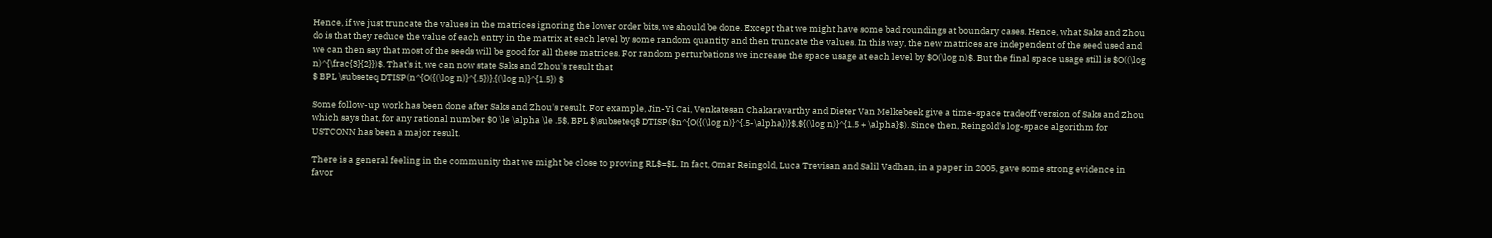Hence, if we just truncate the values in the matrices ignoring the lower order bits, we should be done. Except that we might have some bad roundings at boundary cases. Hence, what Saks and Zhou do is that they reduce the value of each entry in the matrix at each level by some random quantity and then truncate the values. In this way, the new matrices are independent of the seed used and we can then say that most of the seeds will be good for all these matrices. For random perturbations we increase the space usage at each level by $O(\log n)$. But the final space usage still is $O((\log n)^{\frac{3}{2}})$. That's it, we can now state Saks and Zhou's result that
$ BPL \subseteq DTISP(n^{O({(\log n)}^{.5})},{(\log n)}^{1.5}) $

Some follow-up work has been done after Saks and Zhou's result. For example, Jin-Yi Cai, Venkatesan Chakaravarthy and Dieter Van Melkebeek give a time-space tradeoff version of Saks and Zhou which says that, for any rational number $0 \le \alpha \le .5$, BPL $\subseteq$ DTISP($n^{O({(\log n)}^{.5-\alpha})}$,${(\log n)}^{1.5 + \alpha}$). Since then, Reingold's log-space algorithm for USTCONN has been a major result.

There is a general feeling in the community that we might be close to proving RL$=$L. In fact, Omar Reingold, Luca Trevisan and Salil Vadhan, in a paper in 2005, gave some strong evidence in favor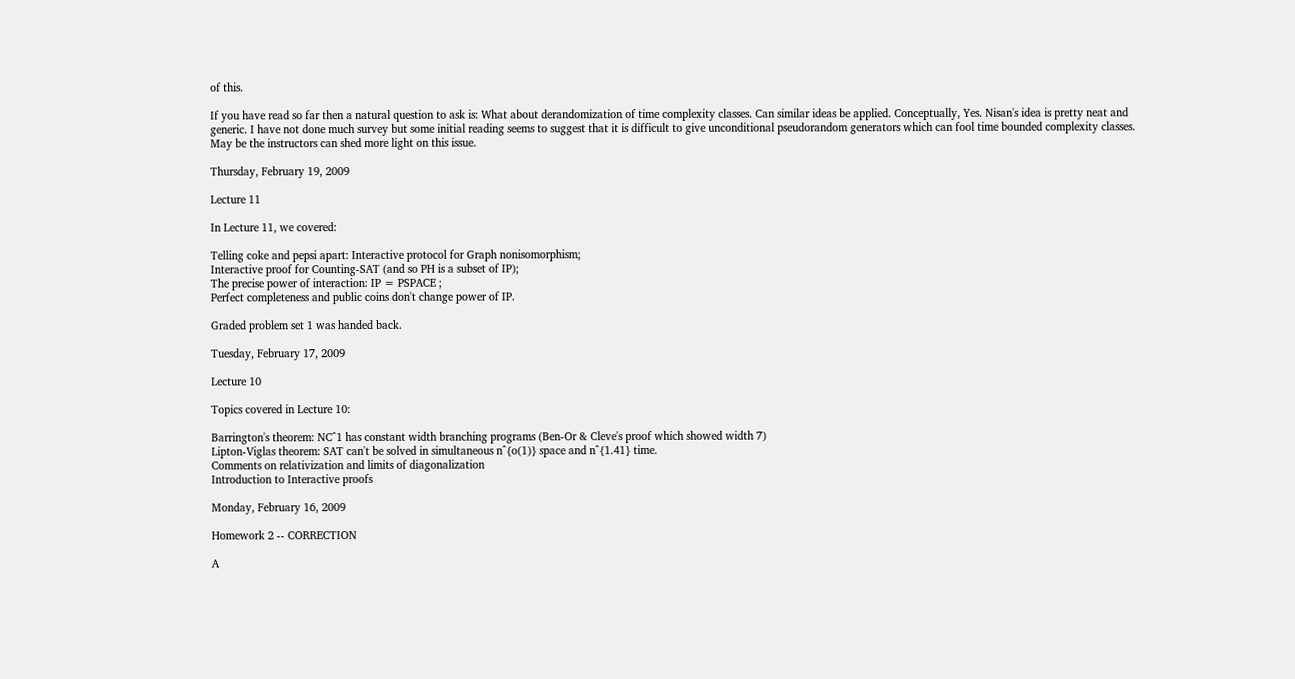of this.

If you have read so far then a natural question to ask is: What about derandomization of time complexity classes. Can similar ideas be applied. Conceptually, Yes. Nisan's idea is pretty neat and generic. I have not done much survey but some initial reading seems to suggest that it is difficult to give unconditional pseudorandom generators which can fool time bounded complexity classes. May be the instructors can shed more light on this issue.

Thursday, February 19, 2009

Lecture 11

In Lecture 11, we covered:

Telling coke and pepsi apart: Interactive protocol for Graph nonisomorphism;
Interactive proof for Counting-SAT (and so PH is a subset of IP);
The precise power of interaction: IP = PSPACE ;
Perfect completeness and public coins don't change power of IP.

Graded problem set 1 was handed back.

Tuesday, February 17, 2009

Lecture 10

Topics covered in Lecture 10:

Barrington's theorem: NC^1 has constant width branching programs (Ben-Or & Cleve's proof which showed width 7)
Lipton-Viglas theorem: SAT can't be solved in simultaneous n^{o(1)} space and n^{1.41} time.
Comments on relativization and limits of diagonalization
Introduction to Interactive proofs

Monday, February 16, 2009

Homework 2 -- CORRECTION

A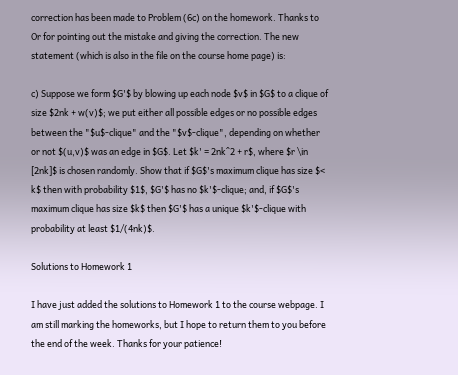correction has been made to Problem (6c) on the homework. Thanks to Or for pointing out the mistake and giving the correction. The new statement (which is also in the file on the course home page) is:

c) Suppose we form $G'$ by blowing up each node $v$ in $G$ to a clique of size $2nk + w(v)$; we put either all possible edges or no possible edges between the "$u$-clique" and the "$v$-clique", depending on whether or not $(u,v)$ was an edge in $G$. Let $k' = 2nk^2 + r$, where $r \in [2nk]$ is chosen randomly. Show that if $G$'s maximum clique has size $< k$ then with probability $1$, $G'$ has no $k'$-clique; and, if $G$'s maximum clique has size $k$ then $G'$ has a unique $k'$-clique with probability at least $1/(4nk)$.

Solutions to Homework 1

I have just added the solutions to Homework 1 to the course webpage. I am still marking the homeworks, but I hope to return them to you before the end of the week. Thanks for your patience!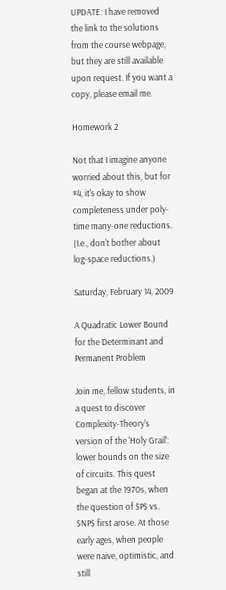UPDATE: I have removed the link to the solutions from the course webpage, but they are still available upon request. If you want a copy, please email me.

Homework 2

Not that I imagine anyone worried about this, but for #4, it's okay to show completeness under poly-time many-one reductions. (I.e., don't bother about log-space reductions.)

Saturday, February 14, 2009

A Quadratic Lower Bound for the Determinant and Permanent Problem

Join me, fellow students, in a quest to discover Complexity-Theory's version of the 'Holy Grail': lower bounds on the size of circuits. This quest began at the 1970s, when the question of $P$ vs. $NP$ first arose. At those early ages, when people were naive, optimistic, and still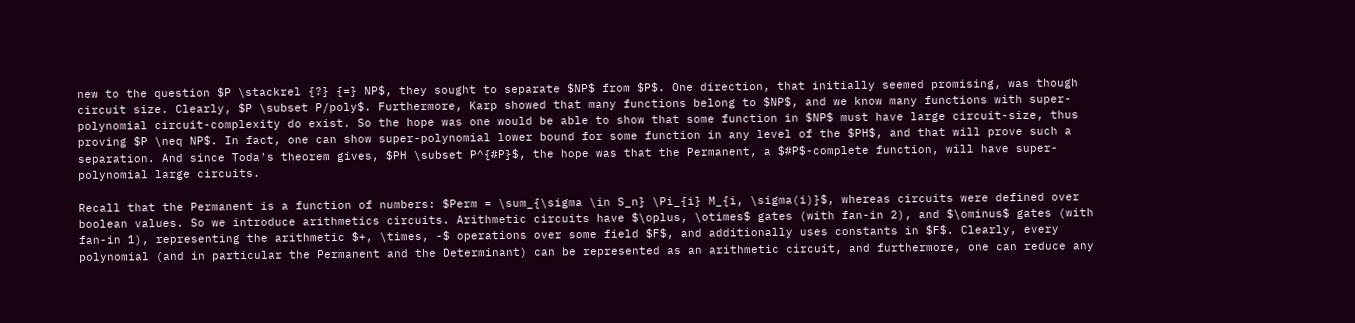new to the question $P \stackrel {?} {=} NP$, they sought to separate $NP$ from $P$. One direction, that initially seemed promising, was though circuit size. Clearly, $P \subset P/poly$. Furthermore, Karp showed that many functions belong to $NP$, and we know many functions with super-polynomial circuit-complexity do exist. So the hope was one would be able to show that some function in $NP$ must have large circuit-size, thus proving $P \neq NP$. In fact, one can show super-polynomial lower bound for some function in any level of the $PH$, and that will prove such a separation. And since Toda's theorem gives, $PH \subset P^{#P}$, the hope was that the Permanent, a $#P$-complete function, will have super-polynomial large circuits.

Recall that the Permanent is a function of numbers: $Perm = \sum_{\sigma \in S_n} \Pi_{i} M_{i, \sigma(i)}$, whereas circuits were defined over boolean values. So we introduce arithmetics circuits. Arithmetic circuits have $\oplus, \otimes$ gates (with fan-in 2), and $\ominus$ gates (with fan-in 1), representing the arithmetic $+, \times, -$ operations over some field $F$, and additionally uses constants in $F$. Clearly, every polynomial (and in particular the Permanent and the Determinant) can be represented as an arithmetic circuit, and furthermore, one can reduce any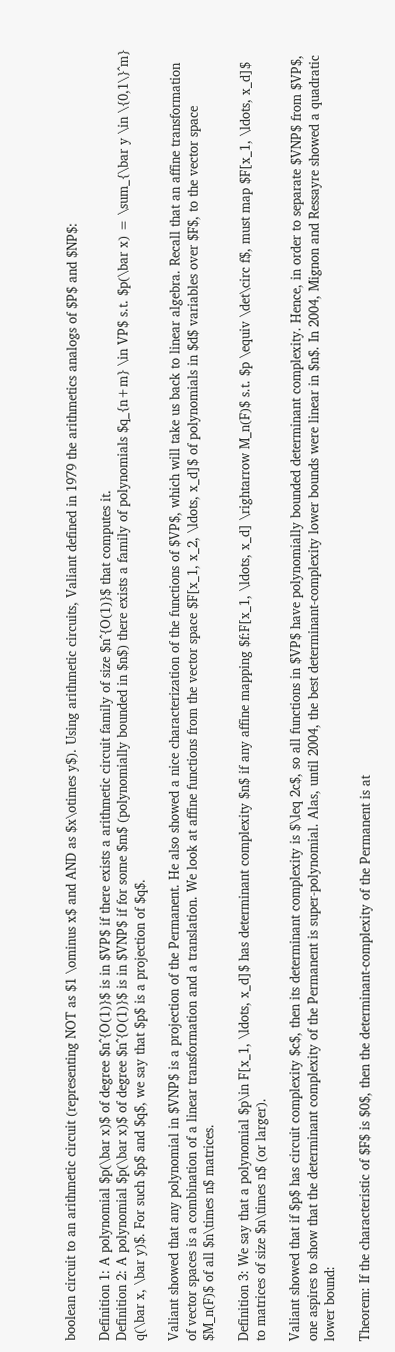boolean circuit to an arithmetic circuit (representing NOT as $1 \ominus x$ and AND as $x\otimes y$). Using arithmetic circuits, Valiant defined in 1979 the arithmetics analogs of $P$ and $NP$:

Definition 1: A polynomial $p(\bar x)$ of degree $n^{O(1)}$ is in $VP$ if there exists a arithmetic circuit family of size $n^{O(1)}$ that computes it.
Definition 2: A polynomial $p(\bar x)$ of degree $n^{O(1)}$ is in $VNP$ if for some $m$ (polynomially bounded in $n$) there exists a family of polynomials $q_{n+m} \in VP$ s.t. $p(\bar x) = \sum_{\bar y \in \{0,1\}^m} q(\bar x, \bar y)$. For such $p$ and $q$, we say that $p$ is a projection of $q$.

Valiant showed that any polynomial in $VNP$ is a projection of the Permanent. He also showed a nice characterization of the functions of $VP$, which will take us back to linear algebra. Recall that an affine transformation of vector spaces is a combination of a linear transformation and a translation. We look at affine functions from the vector space $F[x_1, x_2, \ldots, x_d]$ of polynomials in $d$ variables over $F$, to the vector space $M_n(F)$ of all $n\times n$ matrices.

Definition 3: We say that a polynomial $p\in F[x_1, \ldots, x_d]$ has determinant complexity $n$ if any affine mapping $f:F[x_1, \ldots, x_d] \rightarrow M_n(F)$ s.t. $p \equiv \det\circ f$, must map $F[x_1, \ldots, x_d]$ to matrices of size $n\times n$ (or larger).

Valiant showed that if $p$ has circuit complexity $c$, then its determinant complexity is $\leq 2c$, so all functions in $VP$ have polynomially bounded determinant complexity. Hence, in order to separate $VNP$ from $VP$, one aspires to show that the determinant complexity of the Permanent is super-polynomial. Alas, until 2004, the best determinant-complexity lower bounds were linear in $n$. In 2004, Mignon and Ressayre showed a quadratic lower bound:

Theorem: If the characteristic of $F$ is $0$, then the determinant-complexity of the Permanent is at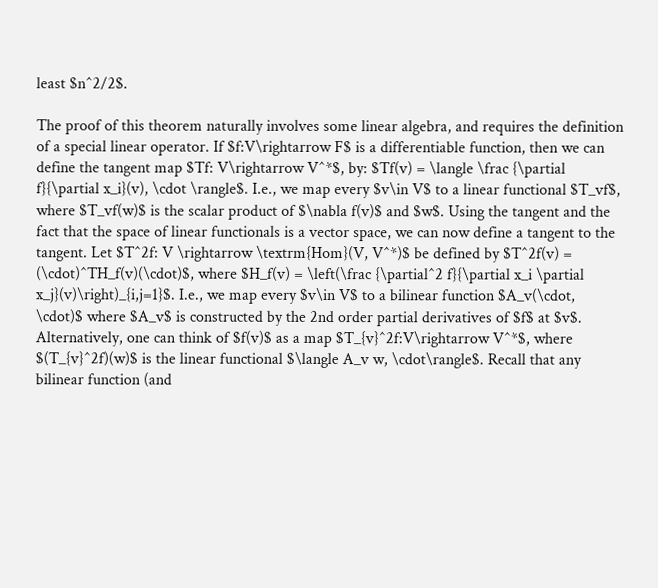least $n^2/2$.

The proof of this theorem naturally involves some linear algebra, and requires the definition of a special linear operator. If $f:V\rightarrow F$ is a differentiable function, then we can define the tangent map $Tf: V\rightarrow V^*$, by: $Tf(v) = \langle \frac {\partial f}{\partial x_i}(v), \cdot \rangle$. I.e., we map every $v\in V$ to a linear functional $T_vf$, where $T_vf(w)$ is the scalar product of $\nabla f(v)$ and $w$. Using the tangent and the fact that the space of linear functionals is a vector space, we can now define a tangent to the tangent. Let $T^2f: V \rightarrow \textrm{Hom}(V, V^*)$ be defined by $T^2f(v) = (\cdot)^TH_f(v)(\cdot)$, where $H_f(v) = \left(\frac {\partial^2 f}{\partial x_i \partial x_j}(v)\right)_{i,j=1}$. I.e., we map every $v\in V$ to a bilinear function $A_v(\cdot, \cdot)$ where $A_v$ is constructed by the 2nd order partial derivatives of $f$ at $v$. Alternatively, one can think of $f(v)$ as a map $T_{v}^2f:V\rightarrow V^*$, where $(T_{v}^2f)(w)$ is the linear functional $\langle A_v w, \cdot\rangle$. Recall that any bilinear function (and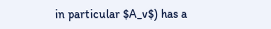in particular $A_v$) has a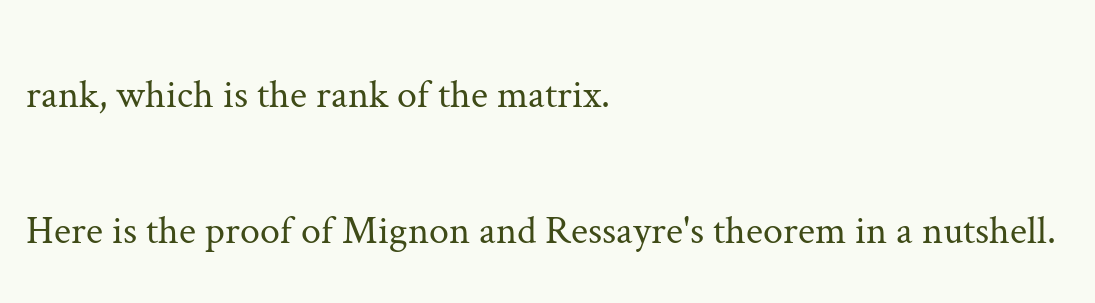rank, which is the rank of the matrix.

Here is the proof of Mignon and Ressayre's theorem in a nutshell.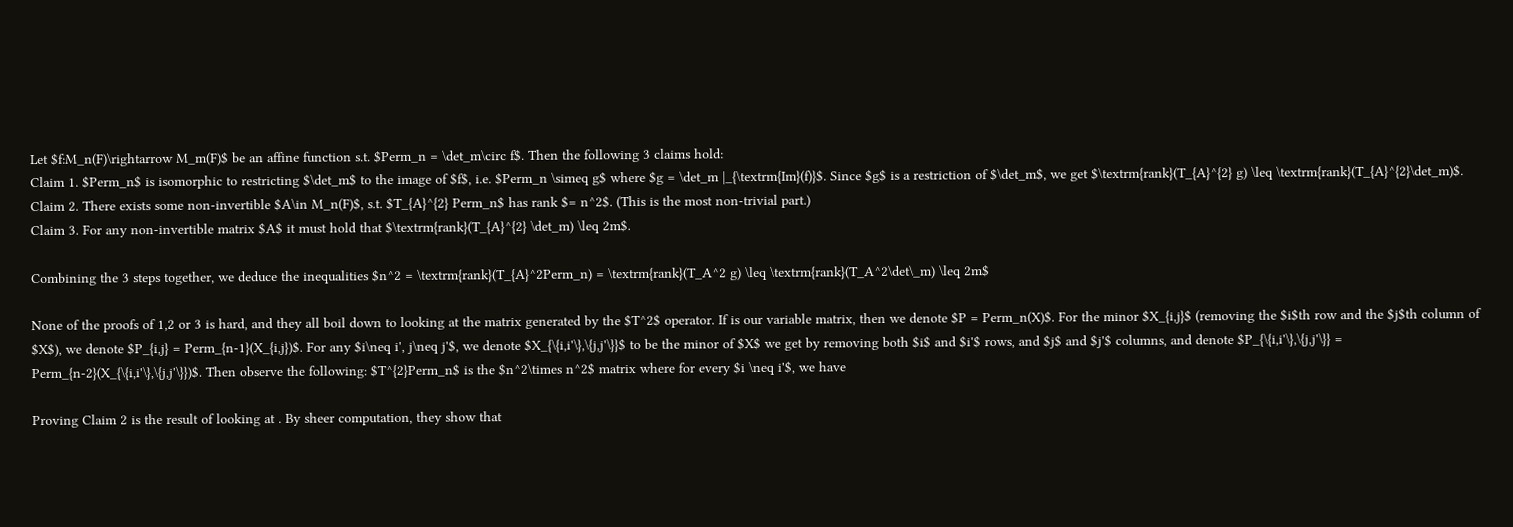Let $f:M_n(F)\rightarrow M_m(F)$ be an affine function s.t. $Perm_n = \det_m\circ f$. Then the following 3 claims hold:
Claim 1. $Perm_n$ is isomorphic to restricting $\det_m$ to the image of $f$, i.e. $Perm_n \simeq g$ where $g = \det_m |_{\textrm{Im}(f)}$. Since $g$ is a restriction of $\det_m$, we get $\textrm{rank}(T_{A}^{2} g) \leq \textrm{rank}(T_{A}^{2}\det_m)$.
Claim 2. There exists some non-invertible $A\in M_n(F)$, s.t. $T_{A}^{2} Perm_n$ has rank $= n^2$. (This is the most non-trivial part.)
Claim 3. For any non-invertible matrix $A$ it must hold that $\textrm{rank}(T_{A}^{2} \det_m) \leq 2m$.

Combining the 3 steps together, we deduce the inequalities $n^2 = \textrm{rank}(T_{A}^2Perm_n) = \textrm{rank}(T_A^2 g) \leq \textrm{rank}(T_A^2\det\_m) \leq 2m$

None of the proofs of 1,2 or 3 is hard, and they all boil down to looking at the matrix generated by the $T^2$ operator. If is our variable matrix, then we denote $P = Perm_n(X)$. For the minor $X_{i,j}$ (removing the $i$th row and the $j$th column of $X$), we denote $P_{i,j} = Perm_{n-1}(X_{i,j})$. For any $i\neq i', j\neq j'$, we denote $X_{\{i,i'\},\{j,j'\}}$ to be the minor of $X$ we get by removing both $i$ and $i'$ rows, and $j$ and $j'$ columns, and denote $P_{\{i,i'\},\{j,j'\}} = Perm_{n-2}(X_{\{i,i'\},\{j,j'\}})$. Then observe the following: $T^{2}Perm_n$ is the $n^2\times n^2$ matrix where for every $i \neq i'$, we have

Proving Claim 2 is the result of looking at . By sheer computation, they show that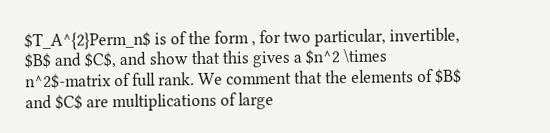$T_A^{2}Perm_n$ is of the form , for two particular, invertible, $B$ and $C$, and show that this gives a $n^2 \times n^2$-matrix of full rank. We comment that the elements of $B$ and $C$ are multiplications of large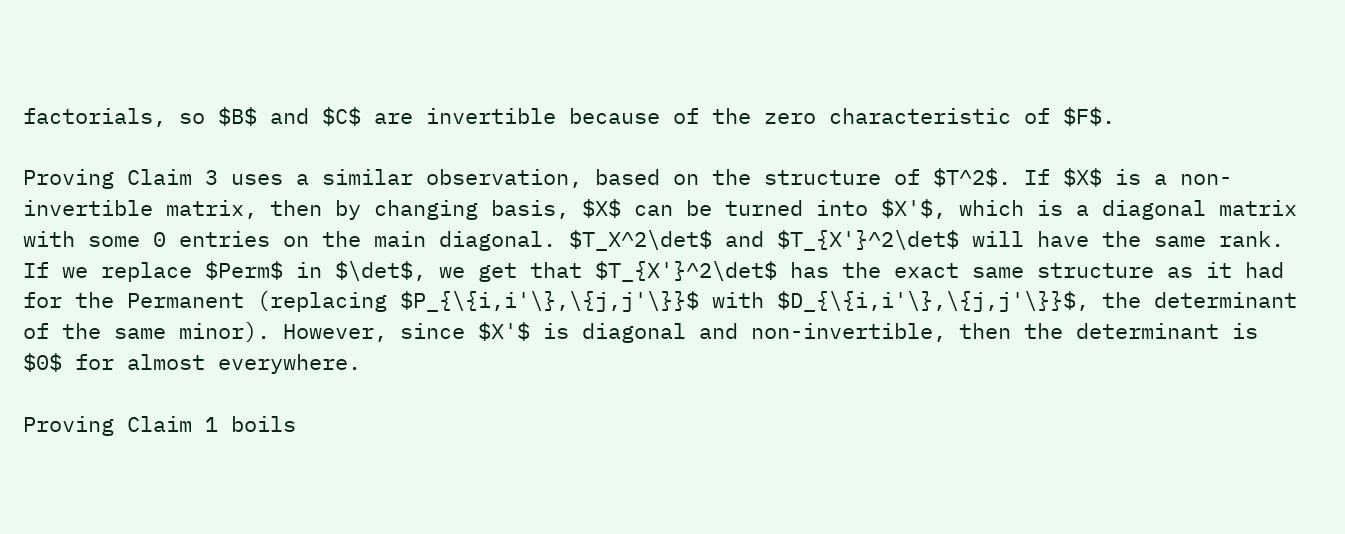factorials, so $B$ and $C$ are invertible because of the zero characteristic of $F$.

Proving Claim 3 uses a similar observation, based on the structure of $T^2$. If $X$ is a non-invertible matrix, then by changing basis, $X$ can be turned into $X'$, which is a diagonal matrix with some 0 entries on the main diagonal. $T_X^2\det$ and $T_{X'}^2\det$ will have the same rank. If we replace $Perm$ in $\det$, we get that $T_{X'}^2\det$ has the exact same structure as it had for the Permanent (replacing $P_{\{i,i'\},\{j,j'\}}$ with $D_{\{i,i'\},\{j,j'\}}$, the determinant of the same minor). However, since $X'$ is diagonal and non-invertible, then the determinant is $0$ for almost everywhere.

Proving Claim 1 boils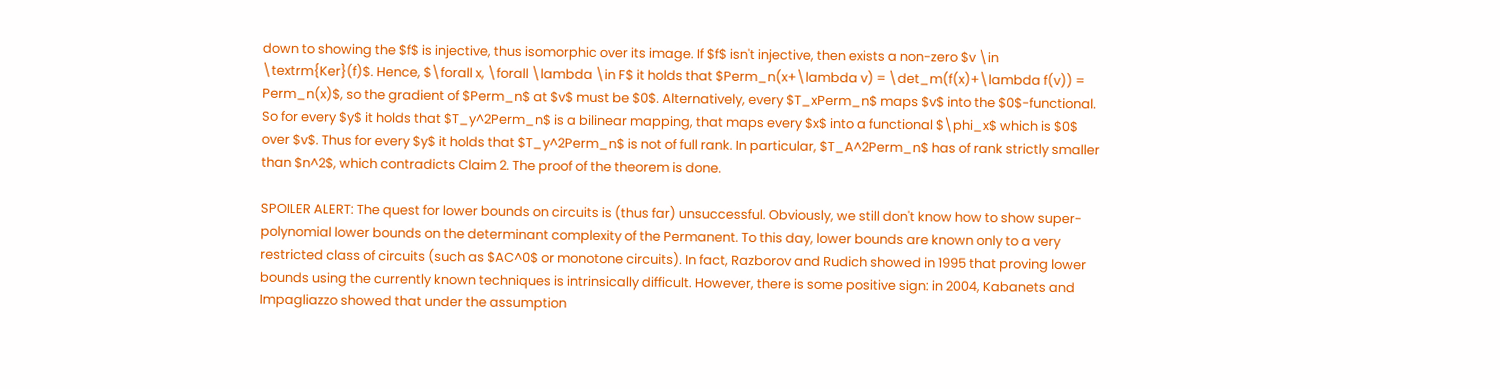down to showing the $f$ is injective, thus isomorphic over its image. If $f$ isn't injective, then exists a non-zero $v \in \textrm{Ker}(f)$. Hence, $\forall x, \forall \lambda \in F$ it holds that $Perm_n(x+\lambda v) = \det_m(f(x)+\lambda f(v)) = Perm_n(x)$, so the gradient of $Perm_n$ at $v$ must be $0$. Alternatively, every $T_xPerm_n$ maps $v$ into the $0$-functional. So for every $y$ it holds that $T_y^2Perm_n$ is a bilinear mapping, that maps every $x$ into a functional $\phi_x$ which is $0$ over $v$. Thus for every $y$ it holds that $T_y^2Perm_n$ is not of full rank. In particular, $T_A^2Perm_n$ has of rank strictly smaller than $n^2$, which contradicts Claim 2. The proof of the theorem is done.

SPOILER ALERT: The quest for lower bounds on circuits is (thus far) unsuccessful. Obviously, we still don't know how to show super-polynomial lower bounds on the determinant complexity of the Permanent. To this day, lower bounds are known only to a very restricted class of circuits (such as $AC^0$ or monotone circuits). In fact, Razborov and Rudich showed in 1995 that proving lower bounds using the currently known techniques is intrinsically difficult. However, there is some positive sign: in 2004, Kabanets and Impagliazzo showed that under the assumption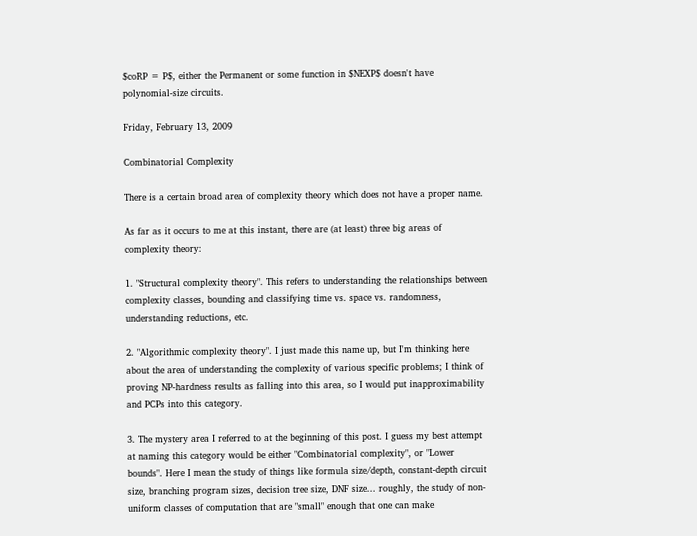$coRP = P$, either the Permanent or some function in $NEXP$ doesn't have polynomial-size circuits.

Friday, February 13, 2009

Combinatorial Complexity

There is a certain broad area of complexity theory which does not have a proper name.

As far as it occurs to me at this instant, there are (at least) three big areas of complexity theory:

1. "Structural complexity theory". This refers to understanding the relationships between complexity classes, bounding and classifying time vs. space vs. randomness, understanding reductions, etc.

2. "Algorithmic complexity theory". I just made this name up, but I'm thinking here about the area of understanding the complexity of various specific problems; I think of proving NP-hardness results as falling into this area, so I would put inapproximability and PCPs into this category.

3. The mystery area I referred to at the beginning of this post. I guess my best attempt at naming this category would be either "Combinatorial complexity", or "Lower bounds". Here I mean the study of things like formula size/depth, constant-depth circuit size, branching program sizes, decision tree size, DNF size... roughly, the study of non-uniform classes of computation that are "small" enough that one can make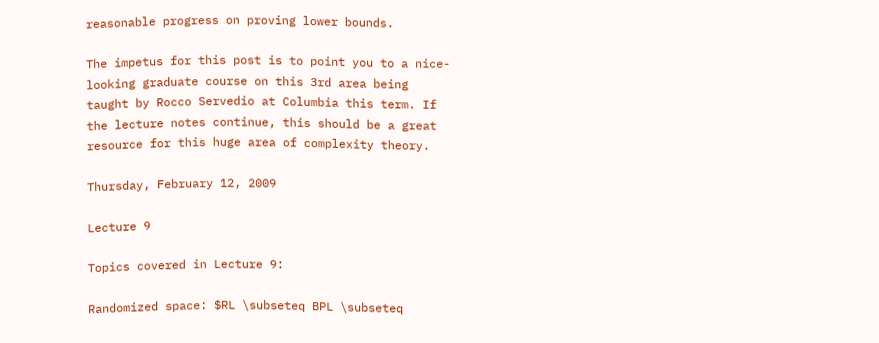reasonable progress on proving lower bounds.

The impetus for this post is to point you to a nice-looking graduate course on this 3rd area being taught by Rocco Servedio at Columbia this term. If the lecture notes continue, this should be a great resource for this huge area of complexity theory.

Thursday, February 12, 2009

Lecture 9

Topics covered in Lecture 9:

Randomized space: $RL \subseteq BPL \subseteq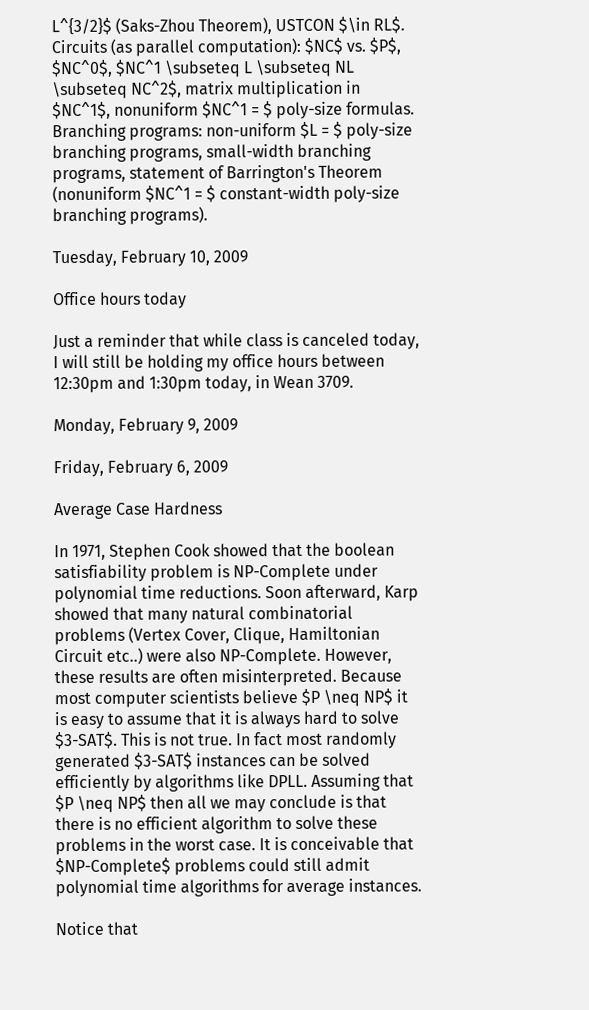L^{3/2}$ (Saks-Zhou Theorem), USTCON $\in RL$. Circuits (as parallel computation): $NC$ vs. $P$, $NC^0$, $NC^1 \subseteq L \subseteq NL \subseteq NC^2$, matrix multiplication in $NC^1$, nonuniform $NC^1 = $ poly-size formulas. Branching programs: non-uniform $L = $ poly-size branching programs, small-width branching programs, statement of Barrington's Theorem (nonuniform $NC^1 = $ constant-width poly-size branching programs).

Tuesday, February 10, 2009

Office hours today

Just a reminder that while class is canceled today, I will still be holding my office hours between 12:30pm and 1:30pm today, in Wean 3709.

Monday, February 9, 2009

Friday, February 6, 2009

Average Case Hardness

In 1971, Stephen Cook showed that the boolean satisfiability problem is NP-Complete under polynomial time reductions. Soon afterward, Karp showed that many natural combinatorial problems (Vertex Cover, Clique, Hamiltonian Circuit etc..) were also NP-Complete. However, these results are often misinterpreted. Because most computer scientists believe $P \neq NP$ it is easy to assume that it is always hard to solve $3-SAT$. This is not true. In fact most randomly generated $3-SAT$ instances can be solved efficiently by algorithms like DPLL. Assuming that $P \neq NP$ then all we may conclude is that there is no efficient algorithm to solve these problems in the worst case. It is conceivable that $NP-Complete$ problems could still admit polynomial time algorithms for average instances.

Notice that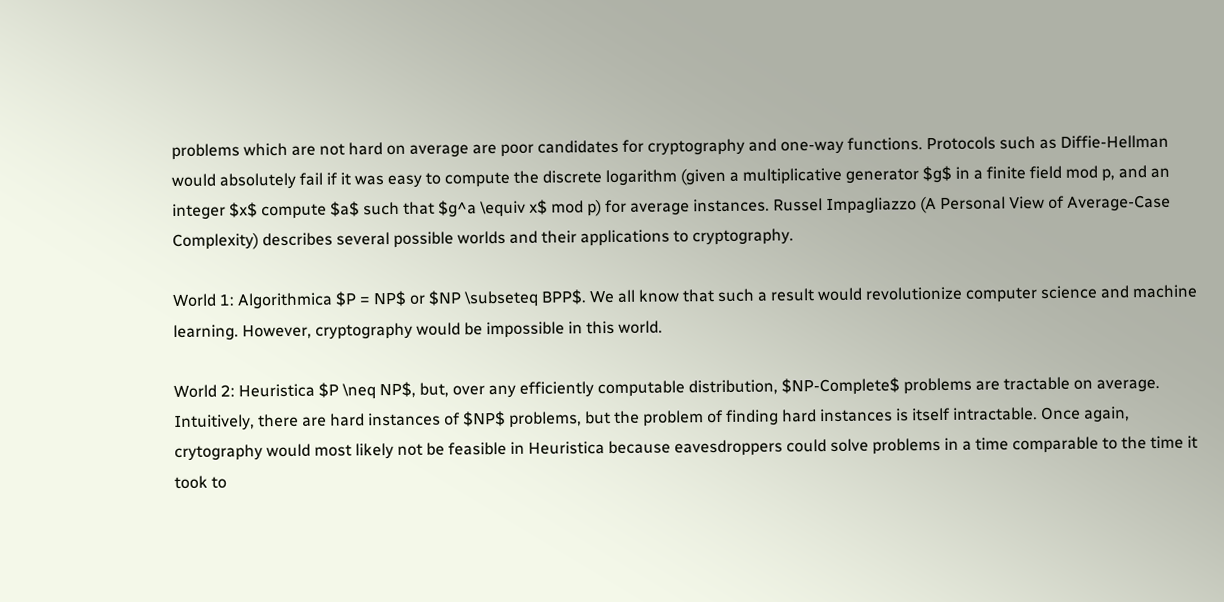problems which are not hard on average are poor candidates for cryptography and one-way functions. Protocols such as Diffie-Hellman would absolutely fail if it was easy to compute the discrete logarithm (given a multiplicative generator $g$ in a finite field mod p, and an integer $x$ compute $a$ such that $g^a \equiv x$ mod p) for average instances. Russel Impagliazzo (A Personal View of Average-Case Complexity) describes several possible worlds and their applications to cryptography.

World 1: Algorithmica $P = NP$ or $NP \subseteq BPP$. We all know that such a result would revolutionize computer science and machine learning. However, cryptography would be impossible in this world.

World 2: Heuristica $P \neq NP$, but, over any efficiently computable distribution, $NP-Complete$ problems are tractable on average. Intuitively, there are hard instances of $NP$ problems, but the problem of finding hard instances is itself intractable. Once again, crytography would most likely not be feasible in Heuristica because eavesdroppers could solve problems in a time comparable to the time it took to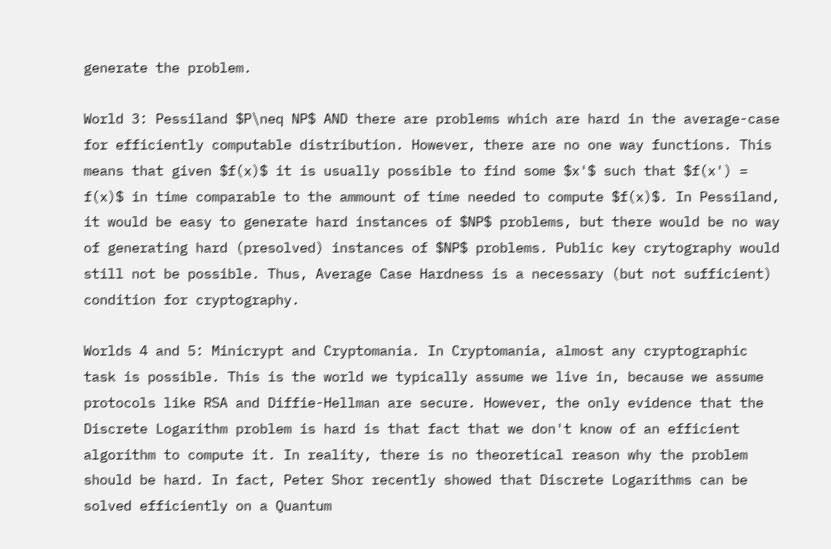generate the problem.

World 3: Pessiland $P\neq NP$ AND there are problems which are hard in the average-case for efficiently computable distribution. However, there are no one way functions. This means that given $f(x)$ it is usually possible to find some $x'$ such that $f(x') = f(x)$ in time comparable to the ammount of time needed to compute $f(x)$. In Pessiland, it would be easy to generate hard instances of $NP$ problems, but there would be no way of generating hard (presolved) instances of $NP$ problems. Public key crytography would still not be possible. Thus, Average Case Hardness is a necessary (but not sufficient) condition for cryptography.

Worlds 4 and 5: Minicrypt and Cryptomania. In Cryptomania, almost any cryptographic task is possible. This is the world we typically assume we live in, because we assume protocols like RSA and Diffie-Hellman are secure. However, the only evidence that the Discrete Logarithm problem is hard is that fact that we don't know of an efficient algorithm to compute it. In reality, there is no theoretical reason why the problem should be hard. In fact, Peter Shor recently showed that Discrete Logarithms can be solved efficiently on a Quantum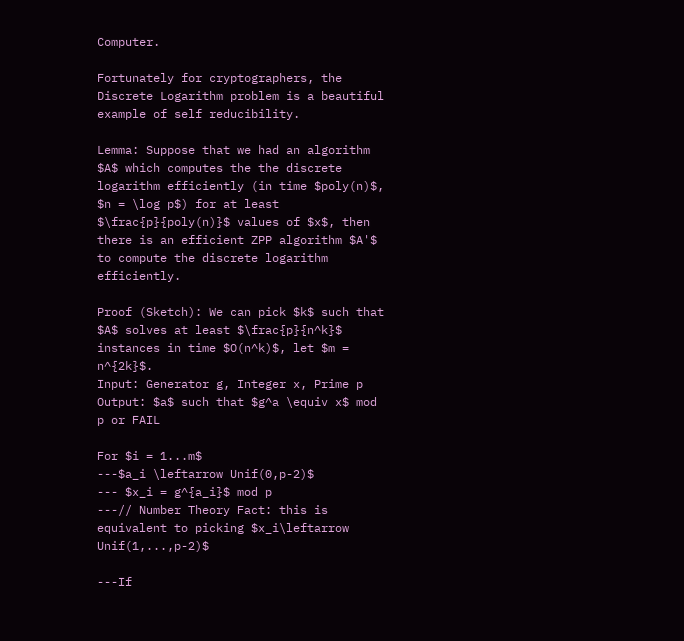Computer.

Fortunately for cryptographers, the Discrete Logarithm problem is a beautiful example of self reducibility.

Lemma: Suppose that we had an algorithm $A$ which computes the the discrete logarithm efficiently (in time $poly(n)$, $n = \log p$) for at least $\frac{p}{poly(n)}$ values of $x$, then there is an efficient ZPP algorithm $A'$ to compute the discrete logarithm efficiently.

Proof (Sketch): We can pick $k$ such that $A$ solves at least $\frac{p}{n^k}$ instances in time $O(n^k)$, let $m = n^{2k}$.
Input: Generator g, Integer x, Prime p
Output: $a$ such that $g^a \equiv x$ mod p or FAIL

For $i = 1...m$
---$a_i \leftarrow Unif(0,p-2)$
--- $x_i = g^{a_i}$ mod p
---// Number Theory Fact: this is equivalent to picking $x_i\leftarrow Unif(1,...,p-2)$

---If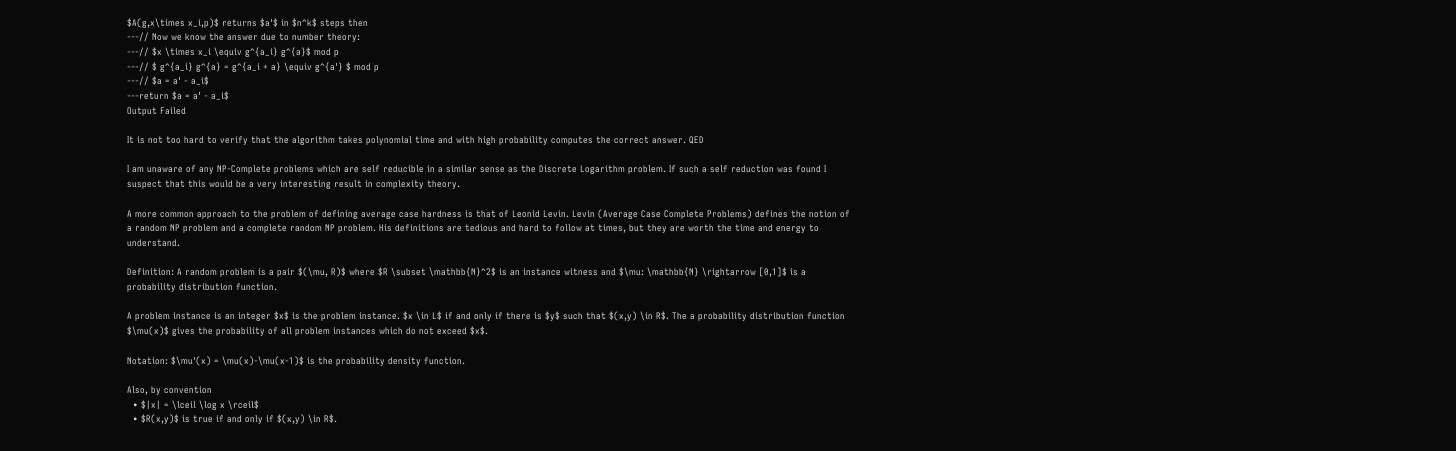$A(g,x\times x_i,p)$ returns $a'$ in $n^k$ steps then
---// Now we know the answer due to number theory:
---// $x \times x_i \equiv g^{a_i} g^{a}$ mod p
---// $ g^{a_i} g^{a} = g^{a_i + a} \equiv g^{a'} $ mod p
---// $a = a' - a_i$
---return $a = a' - a_i$
Output Failed

It is not too hard to verify that the algorithm takes polynomial time and with high probability computes the correct answer. QED

I am unaware of any NP-Complete problems which are self reducible in a similar sense as the Discrete Logarithm problem. If such a self reduction was found I suspect that this would be a very interesting result in complexity theory.

A more common approach to the problem of defining average case hardness is that of Leonid Levin. Levin (Average Case Complete Problems) defines the notion of a random NP problem and a complete random NP problem. His definitions are tedious and hard to follow at times, but they are worth the time and energy to understand.

Definition: A random problem is a pair $(\mu, R)$ where $R \subset \mathbb{N}^2$ is an instance witness and $\mu: \mathbb{N} \rightarrow [0,1]$ is a probability distribution function.

A problem instance is an integer $x$ is the problem instance. $x \in L$ if and only if there is $y$ such that $(x,y) \in R$. The a probability distribution function $\mu(x)$ gives the probability of all problem instances which do not exceed $x$.

Notation: $\mu'(x) = \mu(x)-\mu(x-1)$ is the probability density function.

Also, by convention
  • $|x| = \lceil \log x \rceil$
  • $R(x,y)$ is true if and only if $(x,y) \in R$.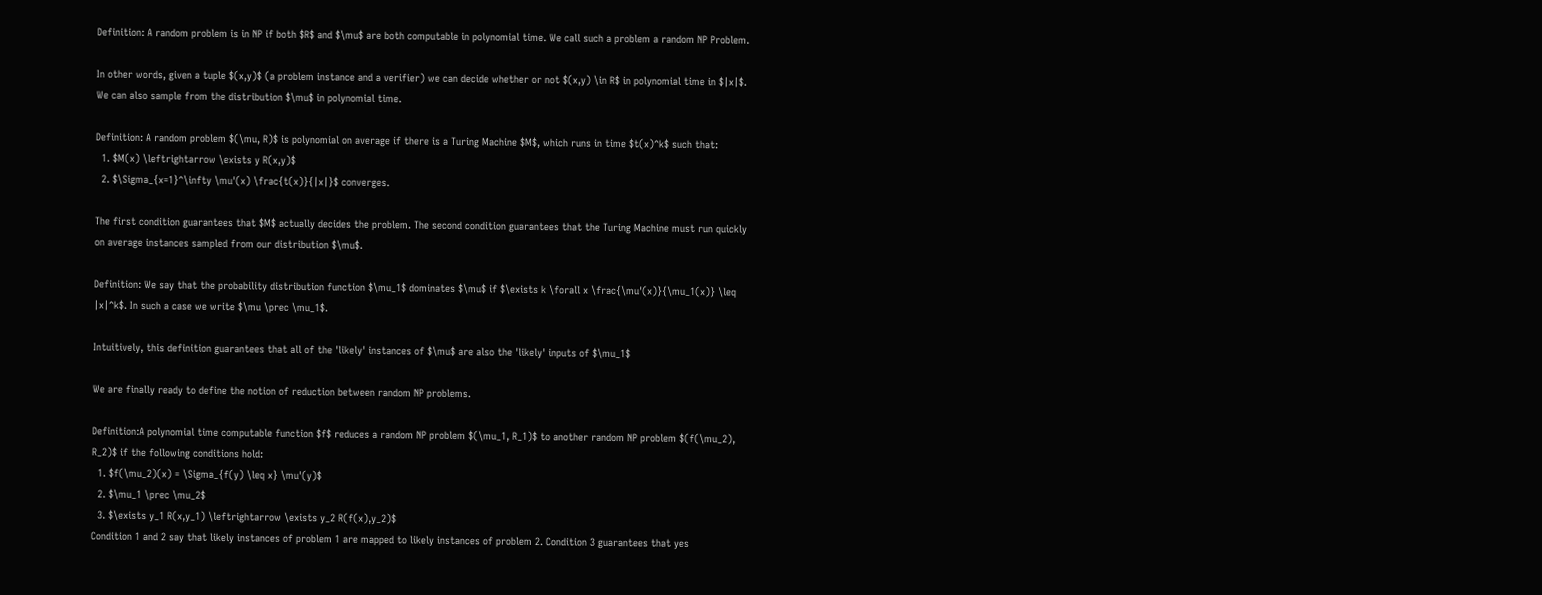Definition: A random problem is in NP if both $R$ and $\mu$ are both computable in polynomial time. We call such a problem a random NP Problem.

In other words, given a tuple $(x,y)$ (a problem instance and a verifier) we can decide whether or not $(x,y) \in R$ in polynomial time in $|x|$. We can also sample from the distribution $\mu$ in polynomial time.

Definition: A random problem $(\mu, R)$ is polynomial on average if there is a Turing Machine $M$, which runs in time $t(x)^k$ such that:
  1. $M(x) \leftrightarrow \exists y R(x,y)$
  2. $\Sigma_{x=1}^\infty \mu'(x) \frac{t(x)}{|x|}$ converges.

The first condition guarantees that $M$ actually decides the problem. The second condition guarantees that the Turing Machine must run quickly on average instances sampled from our distribution $\mu$.

Definition: We say that the probability distribution function $\mu_1$ dominates $\mu$ if $\exists k \forall x \frac{\mu'(x)}{\mu_1(x)} \leq |x|^k$. In such a case we write $\mu \prec \mu_1$.

Intuitively, this definition guarantees that all of the 'likely' instances of $\mu$ are also the 'likely' inputs of $\mu_1$

We are finally ready to define the notion of reduction between random NP problems.

Definition:A polynomial time computable function $f$ reduces a random NP problem $(\mu_1, R_1)$ to another random NP problem $(f(\mu_2), R_2)$ if the following conditions hold:
  1. $f(\mu_2)(x) = \Sigma_{f(y) \leq x} \mu'(y)$
  2. $\mu_1 \prec \mu_2$
  3. $\exists y_1 R(x,y_1) \leftrightarrow \exists y_2 R(f(x),y_2)$
Condition 1 and 2 say that likely instances of problem 1 are mapped to likely instances of problem 2. Condition 3 guarantees that yes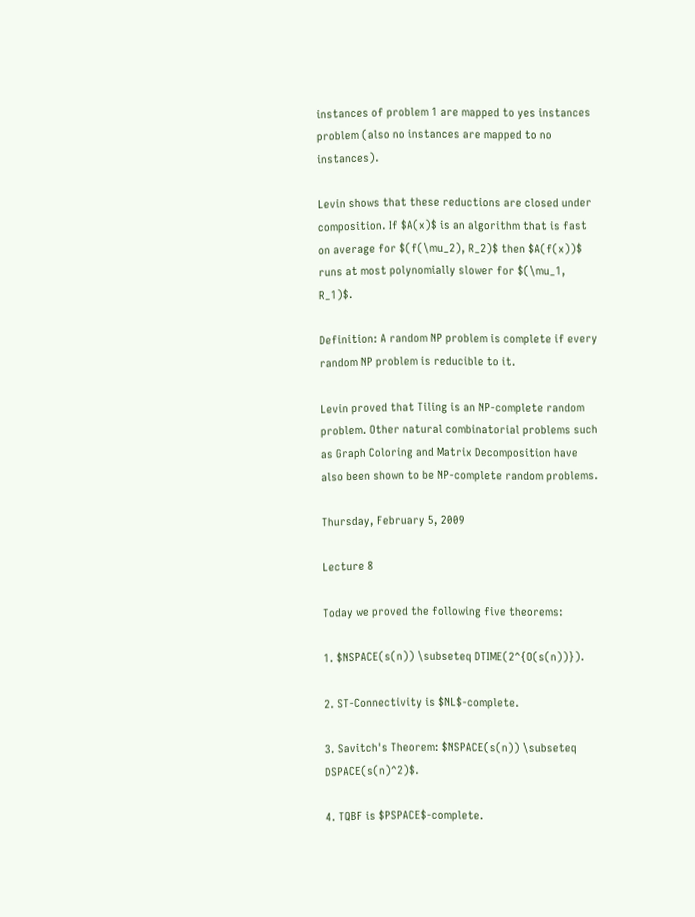instances of problem 1 are mapped to yes instances problem (also no instances are mapped to no instances).

Levin shows that these reductions are closed under composition. If $A(x)$ is an algorithm that is fast on average for $(f(\mu_2), R_2)$ then $A(f(x))$ runs at most polynomially slower for $(\mu_1, R_1)$.

Definition: A random NP problem is complete if every random NP problem is reducible to it.

Levin proved that Tiling is an NP-complete random problem. Other natural combinatorial problems such as Graph Coloring and Matrix Decomposition have also been shown to be NP-complete random problems.

Thursday, February 5, 2009

Lecture 8

Today we proved the following five theorems:

1. $NSPACE(s(n)) \subseteq DTIME(2^{O(s(n))}).

2. ST-Connectivity is $NL$-complete.

3. Savitch's Theorem: $NSPACE(s(n)) \subseteq DSPACE(s(n)^2)$.

4. TQBF is $PSPACE$-complete.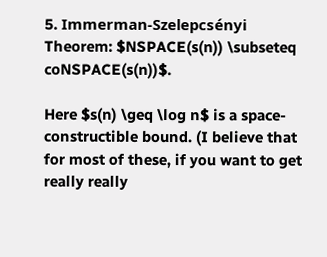5. Immerman-Szelepcsényi Theorem: $NSPACE(s(n)) \subseteq coNSPACE(s(n))$.

Here $s(n) \geq \log n$ is a space-constructible bound. (I believe that for most of these, if you want to get really really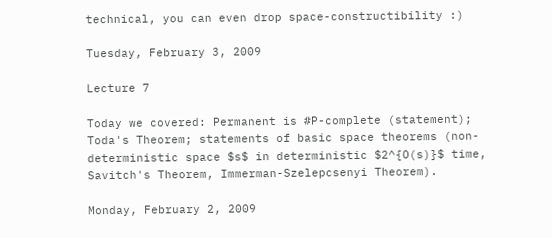technical, you can even drop space-constructibility :)

Tuesday, February 3, 2009

Lecture 7

Today we covered: Permanent is #P-complete (statement); Toda's Theorem; statements of basic space theorems (non-deterministic space $s$ in deterministic $2^{O(s)}$ time, Savitch's Theorem, Immerman-Szelepcsenyi Theorem).

Monday, February 2, 2009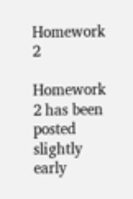Homework 2

Homework 2 has been posted slightly early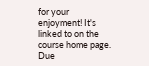for your enjoyment! It's linked to on the course home page. Due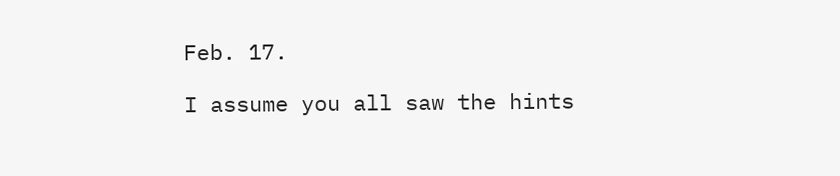Feb. 17.

I assume you all saw the hints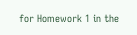for Homework 1 in the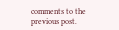comments to the previous post.